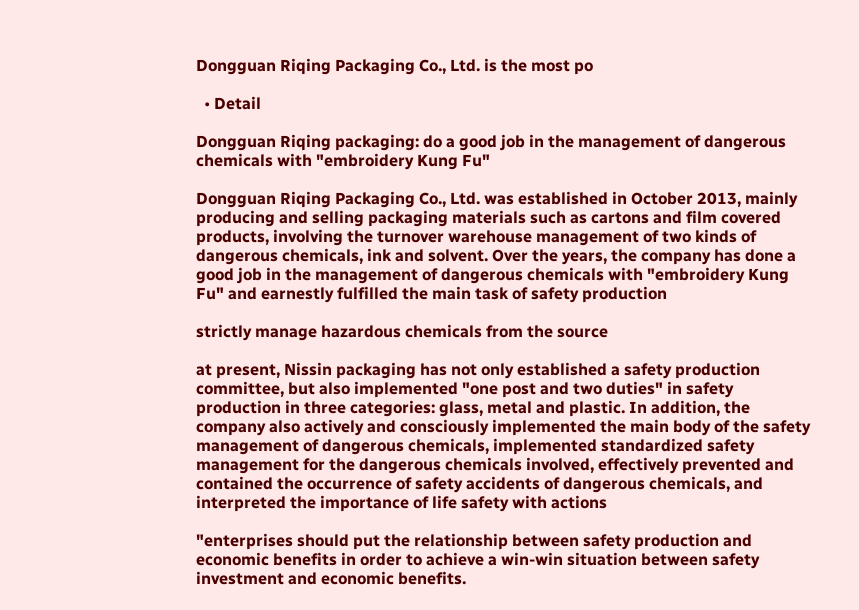Dongguan Riqing Packaging Co., Ltd. is the most po

  • Detail

Dongguan Riqing packaging: do a good job in the management of dangerous chemicals with "embroidery Kung Fu"

Dongguan Riqing Packaging Co., Ltd. was established in October 2013, mainly producing and selling packaging materials such as cartons and film covered products, involving the turnover warehouse management of two kinds of dangerous chemicals, ink and solvent. Over the years, the company has done a good job in the management of dangerous chemicals with "embroidery Kung Fu" and earnestly fulfilled the main task of safety production

strictly manage hazardous chemicals from the source

at present, Nissin packaging has not only established a safety production committee, but also implemented "one post and two duties" in safety production in three categories: glass, metal and plastic. In addition, the company also actively and consciously implemented the main body of the safety management of dangerous chemicals, implemented standardized safety management for the dangerous chemicals involved, effectively prevented and contained the occurrence of safety accidents of dangerous chemicals, and interpreted the importance of life safety with actions

"enterprises should put the relationship between safety production and economic benefits in order to achieve a win-win situation between safety investment and economic benefits.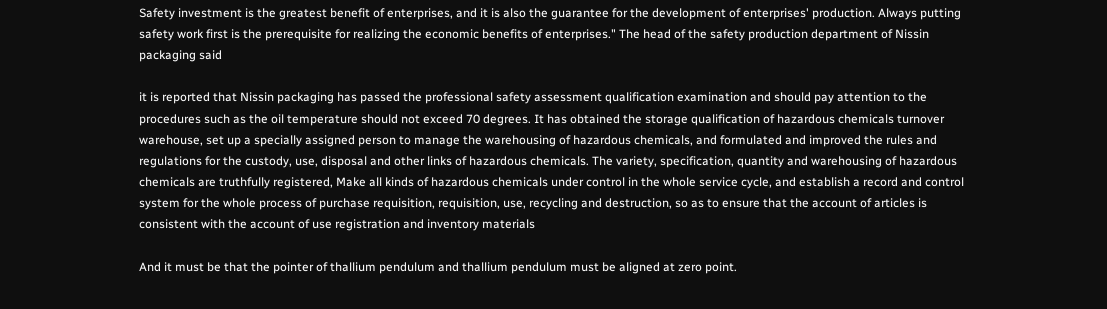Safety investment is the greatest benefit of enterprises, and it is also the guarantee for the development of enterprises' production. Always putting safety work first is the prerequisite for realizing the economic benefits of enterprises." The head of the safety production department of Nissin packaging said

it is reported that Nissin packaging has passed the professional safety assessment qualification examination and should pay attention to the procedures such as the oil temperature should not exceed 70 degrees. It has obtained the storage qualification of hazardous chemicals turnover warehouse, set up a specially assigned person to manage the warehousing of hazardous chemicals, and formulated and improved the rules and regulations for the custody, use, disposal and other links of hazardous chemicals. The variety, specification, quantity and warehousing of hazardous chemicals are truthfully registered, Make all kinds of hazardous chemicals under control in the whole service cycle, and establish a record and control system for the whole process of purchase requisition, requisition, use, recycling and destruction, so as to ensure that the account of articles is consistent with the account of use registration and inventory materials

And it must be that the pointer of thallium pendulum and thallium pendulum must be aligned at zero point.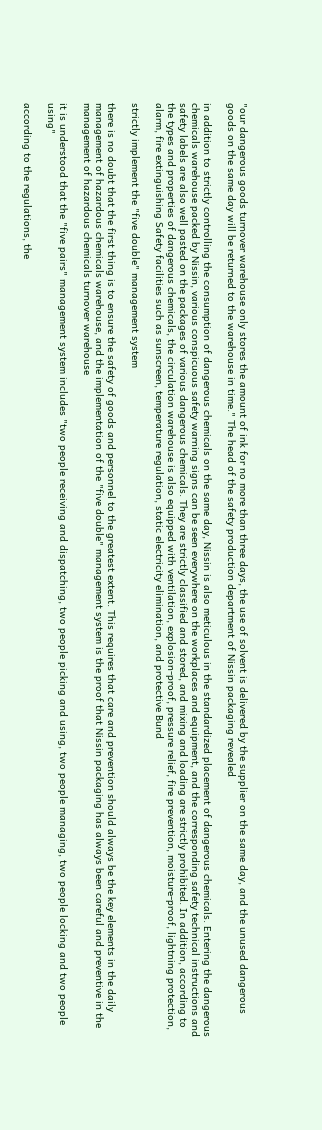"our dangerous goods turnover warehouse only stores the amount of ink for no more than three days, the use of solvent is delivered by the supplier on the same day, and the unused dangerous goods on the same day will be returned to the warehouse in time." The head of the safety production department of Nissin packaging revealed

in addition to strictly controlling the consumption of dangerous chemicals on the same day, Nissin is also meticulous in the standardized placement of dangerous chemicals. Entering the dangerous chemicals warehouse packed by Nissin, various conspicuous safety warning signs can be seen everywhere on the workplaces and equipment, and the corresponding safety technical instructions and safety labels are also well pasted on the packages of various dangerous chemicals. They are strictly classified and stored, and mixing and loading are strictly prohibited. In addition, according to the types and properties of dangerous chemicals, the circulation warehouse is also equipped with ventilation, explosion-proof, pressure relief, fire prevention, moisture-proof, lightning protection, alarm, fire extinguishing Safety facilities such as sunscreen, temperature regulation, static electricity elimination, and protective Bund

strictly implement the "five double" management system

there is no doubt that the first thing is to ensure the safety of goods and personnel to the greatest extent. This requires that care and prevention should always be the key elements in the daily management of hazardous chemicals warehouse, and the implementation of the "five double" management system is the proof that Nissin packaging has always been careful and preventive in the management of hazardous chemicals turnover warehouse

it is understood that the "five pairs" management system includes "two people receiving and dispatching, two people picking and using, two people managing, two people locking and two people using"

according to the regulations, the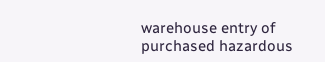warehouse entry of purchased hazardous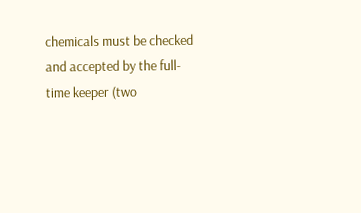chemicals must be checked and accepted by the full-time keeper (two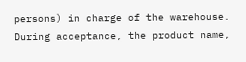persons) in charge of the warehouse. During acceptance, the product name,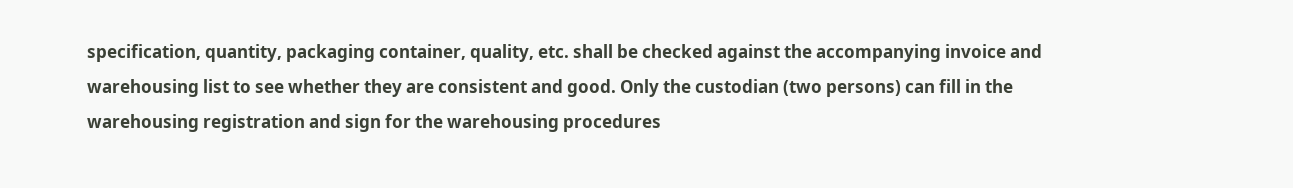specification, quantity, packaging container, quality, etc. shall be checked against the accompanying invoice and warehousing list to see whether they are consistent and good. Only the custodian (two persons) can fill in the warehousing registration and sign for the warehousing procedures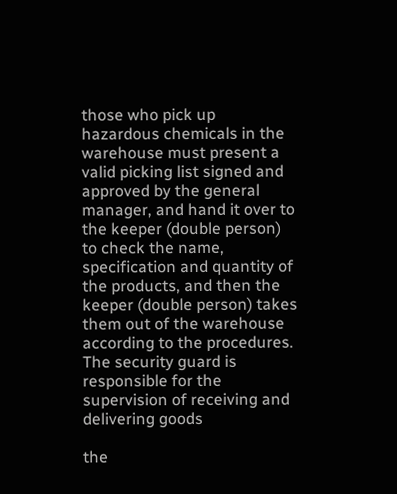those who pick up hazardous chemicals in the warehouse must present a valid picking list signed and approved by the general manager, and hand it over to the keeper (double person) to check the name, specification and quantity of the products, and then the keeper (double person) takes them out of the warehouse according to the procedures. The security guard is responsible for the supervision of receiving and delivering goods

the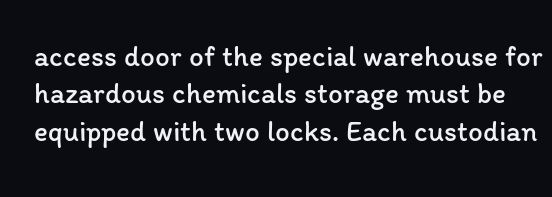access door of the special warehouse for hazardous chemicals storage must be equipped with two locks. Each custodian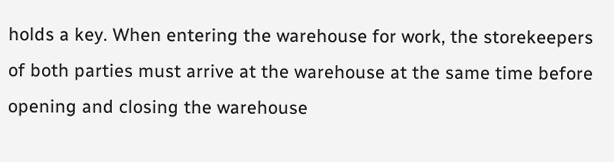holds a key. When entering the warehouse for work, the storekeepers of both parties must arrive at the warehouse at the same time before opening and closing the warehouse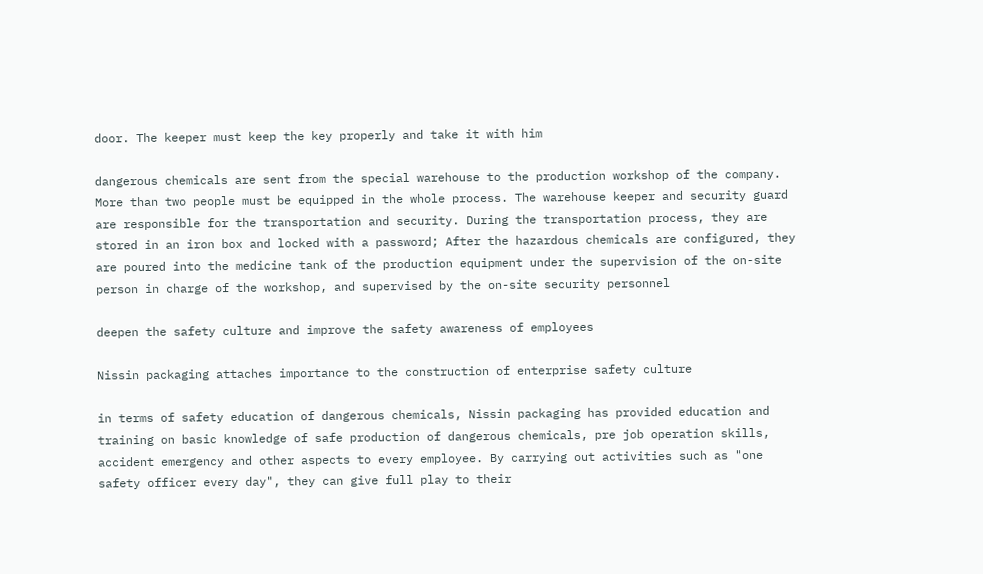door. The keeper must keep the key properly and take it with him

dangerous chemicals are sent from the special warehouse to the production workshop of the company. More than two people must be equipped in the whole process. The warehouse keeper and security guard are responsible for the transportation and security. During the transportation process, they are stored in an iron box and locked with a password; After the hazardous chemicals are configured, they are poured into the medicine tank of the production equipment under the supervision of the on-site person in charge of the workshop, and supervised by the on-site security personnel

deepen the safety culture and improve the safety awareness of employees

Nissin packaging attaches importance to the construction of enterprise safety culture

in terms of safety education of dangerous chemicals, Nissin packaging has provided education and training on basic knowledge of safe production of dangerous chemicals, pre job operation skills, accident emergency and other aspects to every employee. By carrying out activities such as "one safety officer every day", they can give full play to their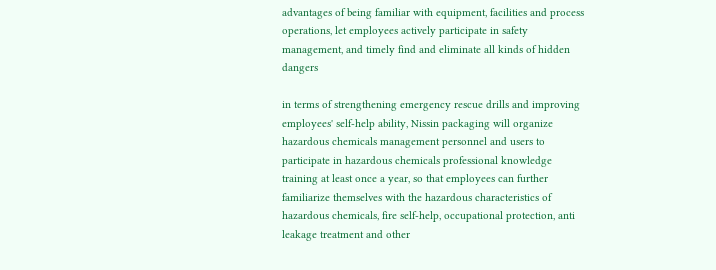advantages of being familiar with equipment, facilities and process operations, let employees actively participate in safety management, and timely find and eliminate all kinds of hidden dangers

in terms of strengthening emergency rescue drills and improving employees' self-help ability, Nissin packaging will organize hazardous chemicals management personnel and users to participate in hazardous chemicals professional knowledge training at least once a year, so that employees can further familiarize themselves with the hazardous characteristics of hazardous chemicals, fire self-help, occupational protection, anti leakage treatment and other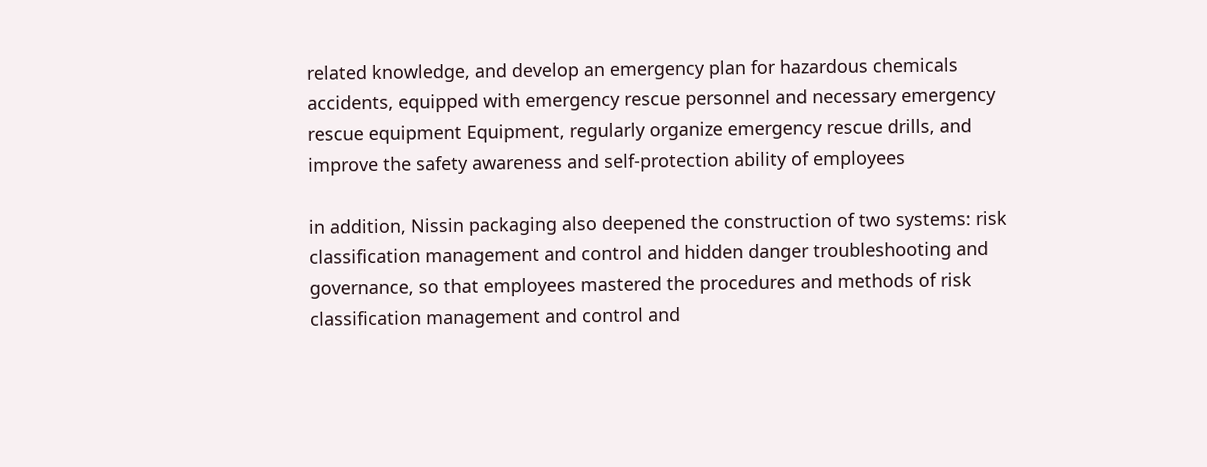related knowledge, and develop an emergency plan for hazardous chemicals accidents, equipped with emergency rescue personnel and necessary emergency rescue equipment Equipment, regularly organize emergency rescue drills, and improve the safety awareness and self-protection ability of employees

in addition, Nissin packaging also deepened the construction of two systems: risk classification management and control and hidden danger troubleshooting and governance, so that employees mastered the procedures and methods of risk classification management and control and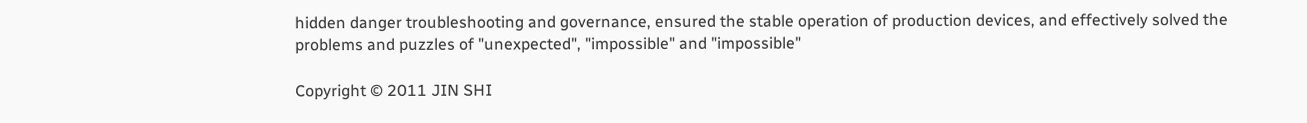hidden danger troubleshooting and governance, ensured the stable operation of production devices, and effectively solved the problems and puzzles of "unexpected", "impossible" and "impossible"

Copyright © 2011 JIN SHI